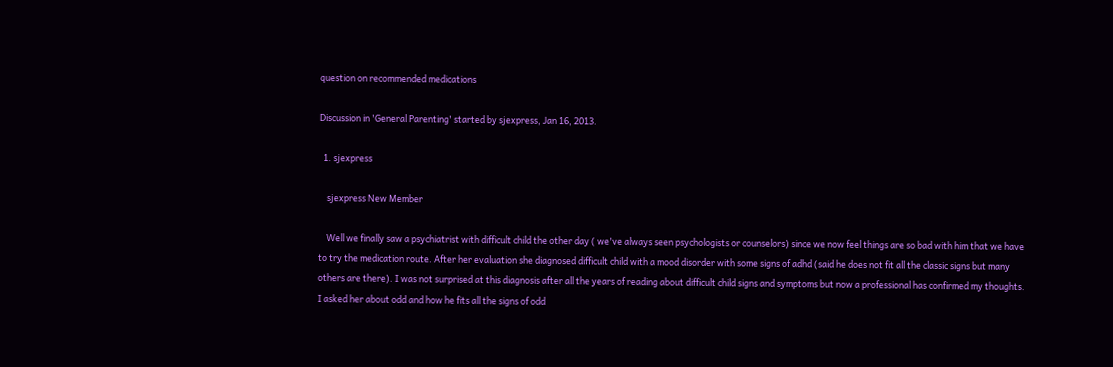question on recommended medications

Discussion in 'General Parenting' started by sjexpress, Jan 16, 2013.

  1. sjexpress

    sjexpress New Member

    Well we finally saw a psychiatrist with difficult child the other day ( we've always seen psychologists or counselors) since we now feel things are so bad with him that we have to try the medication route. After her evaluation she diagnosed difficult child with a mood disorder with some signs of adhd (said he does not fit all the classic signs but many others are there). I was not surprised at this diagnosis after all the years of reading about difficult child signs and symptoms but now a professional has confirmed my thoughts. I asked her about odd and how he fits all the signs of odd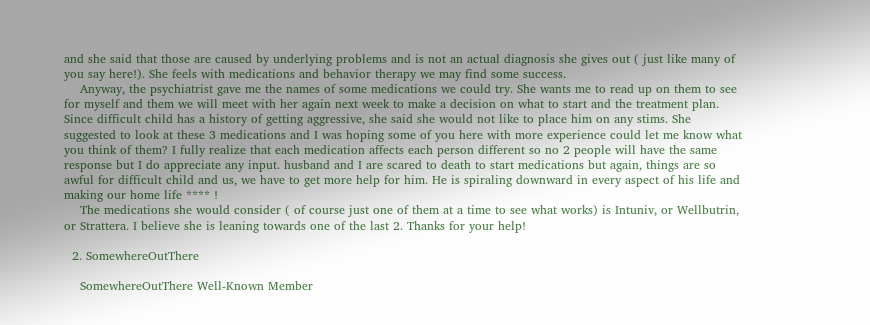and she said that those are caused by underlying problems and is not an actual diagnosis she gives out ( just like many of you say here!). She feels with medications and behavior therapy we may find some success.
    Anyway, the psychiatrist gave me the names of some medications we could try. She wants me to read up on them to see for myself and them we will meet with her again next week to make a decision on what to start and the treatment plan. Since difficult child has a history of getting aggressive, she said she would not like to place him on any stims. She suggested to look at these 3 medications and I was hoping some of you here with more experience could let me know what you think of them? I fully realize that each medication affects each person different so no 2 people will have the same response but I do appreciate any input. husband and I are scared to death to start medications but again, things are so awful for difficult child and us, we have to get more help for him. He is spiraling downward in every aspect of his life and making our home life **** !
    The medications she would consider ( of course just one of them at a time to see what works) is Intuniv, or Wellbutrin, or Strattera. I believe she is leaning towards one of the last 2. Thanks for your help!

  2. SomewhereOutThere

    SomewhereOutThere Well-Known Member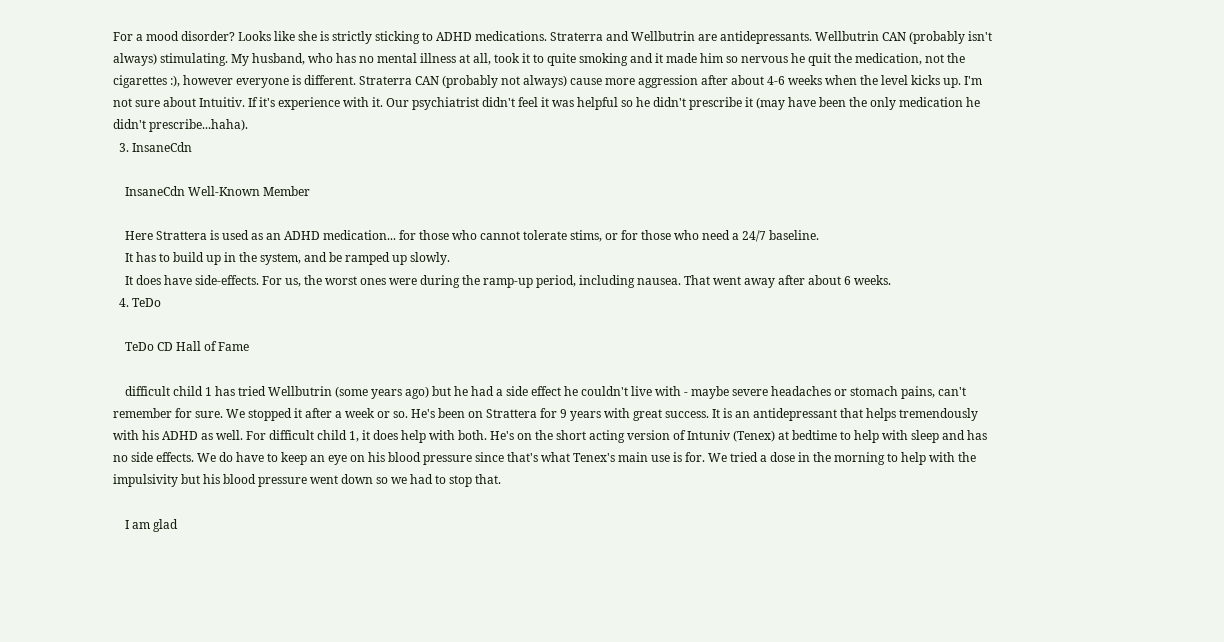For a mood disorder? Looks like she is strictly sticking to ADHD medications. Straterra and Wellbutrin are antidepressants. Wellbutrin CAN (probably isn't always) stimulating. My husband, who has no mental illness at all, took it to quite smoking and it made him so nervous he quit the medication, not the cigarettes :), however everyone is different. Straterra CAN (probably not always) cause more aggression after about 4-6 weeks when the level kicks up. I'm not sure about Intuitiv. If it's experience with it. Our psychiatrist didn't feel it was helpful so he didn't prescribe it (may have been the only medication he didn't prescribe...haha).
  3. InsaneCdn

    InsaneCdn Well-Known Member

    Here Strattera is used as an ADHD medication... for those who cannot tolerate stims, or for those who need a 24/7 baseline.
    It has to build up in the system, and be ramped up slowly.
    It does have side-effects. For us, the worst ones were during the ramp-up period, including nausea. That went away after about 6 weeks.
  4. TeDo

    TeDo CD Hall of Fame

    difficult child 1 has tried Wellbutrin (some years ago) but he had a side effect he couldn't live with - maybe severe headaches or stomach pains, can't remember for sure. We stopped it after a week or so. He's been on Strattera for 9 years with great success. It is an antidepressant that helps tremendously with his ADHD as well. For difficult child 1, it does help with both. He's on the short acting version of Intuniv (Tenex) at bedtime to help with sleep and has no side effects. We do have to keep an eye on his blood pressure since that's what Tenex's main use is for. We tried a dose in the morning to help with the impulsivity but his blood pressure went down so we had to stop that.

    I am glad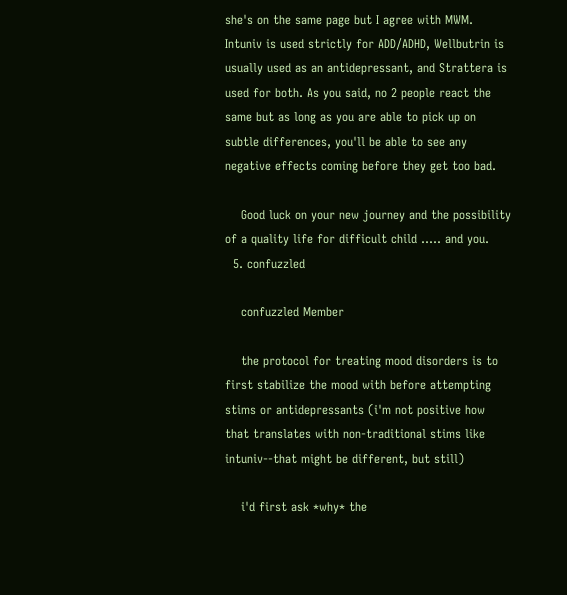she's on the same page but I agree with MWM. Intuniv is used strictly for ADD/ADHD, Wellbutrin is usually used as an antidepressant, and Strattera is used for both. As you said, no 2 people react the same but as long as you are able to pick up on subtle differences, you'll be able to see any negative effects coming before they get too bad.

    Good luck on your new journey and the possibility of a quality life for difficult child ..... and you.
  5. confuzzled

    confuzzled Member

    the protocol for treating mood disorders is to first stabilize the mood with before attempting stims or antidepressants (i'm not positive how that translates with non-traditional stims like intuniv--that might be different, but still)

    i'd first ask *why* the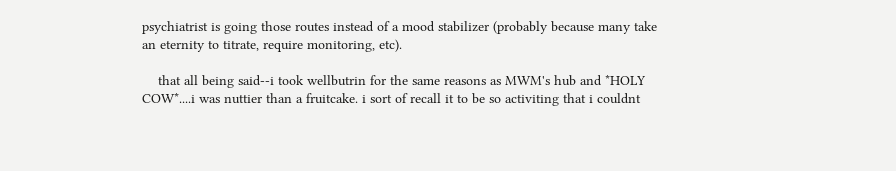psychiatrist is going those routes instead of a mood stabilizer (probably because many take an eternity to titrate, require monitoring, etc).

    that all being said--i took wellbutrin for the same reasons as MWM's hub and *HOLY COW*....i was nuttier than a fruitcake. i sort of recall it to be so activiting that i couldnt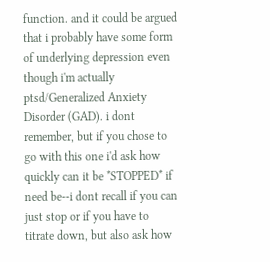function. and it could be argued that i probably have some form of underlying depression even though i'm actually ptsd/Generalized Anxiety Disorder (GAD). i dont remember, but if you chose to go with this one i'd ask how quickly can it be *STOPPED* if need be--i dont recall if you can just stop or if you have to titrate down, but also ask how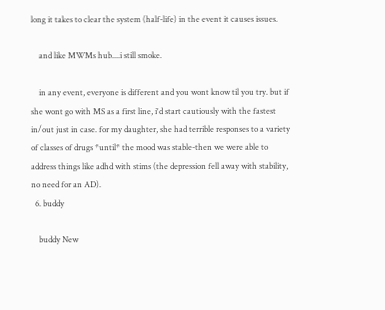long it takes to clear the system (half-life) in the event it causes issues.

    and like MWMs hub....i still smoke.

    in any event, everyone is different and you wont know til you try. but if she wont go with MS as a first line, i'd start cautiously with the fastest in/out just in case. for my daughter, she had terrible responses to a variety of classes of drugs *until* the mood was stable-then we were able to address things like adhd with stims (the depression fell away with stability, no need for an AD).
  6. buddy

    buddy New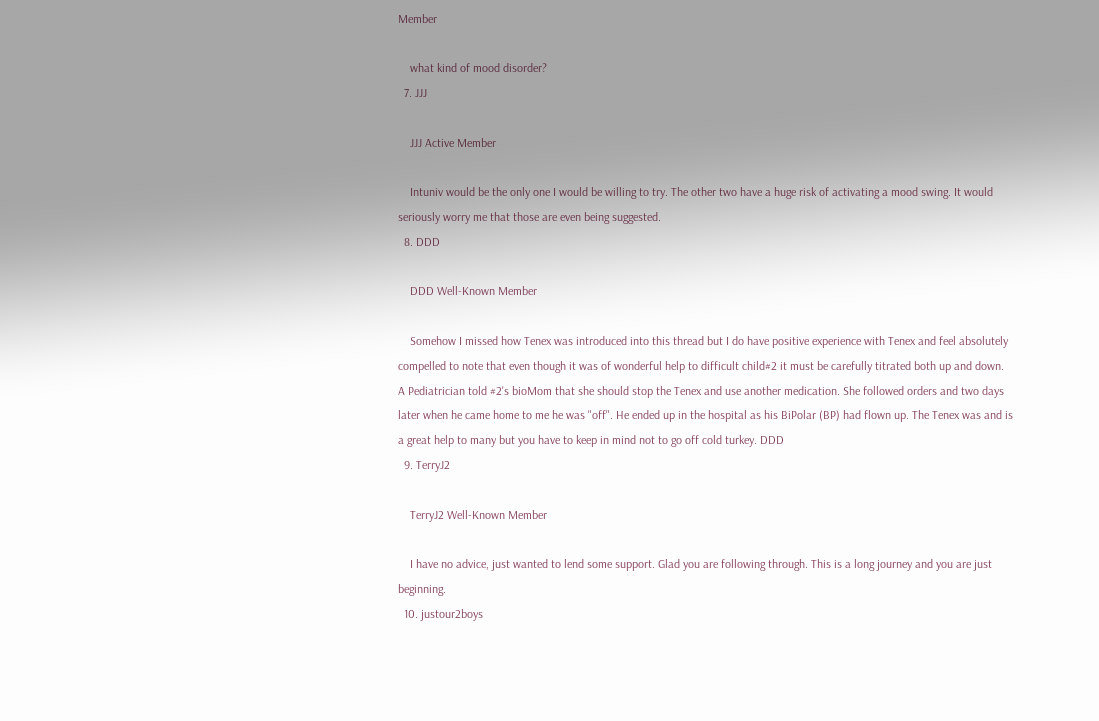Member

    what kind of mood disorder?
  7. JJJ

    JJJ Active Member

    Intuniv would be the only one I would be willing to try. The other two have a huge risk of activating a mood swing. It would seriously worry me that those are even being suggested.
  8. DDD

    DDD Well-Known Member

    Somehow I missed how Tenex was introduced into this thread but I do have positive experience with Tenex and feel absolutely compelled to note that even though it was of wonderful help to difficult child#2 it must be carefully titrated both up and down. A Pediatrician told #2's bioMom that she should stop the Tenex and use another medication. She followed orders and two days later when he came home to me he was "off". He ended up in the hospital as his BiPolar (BP) had flown up. The Tenex was and is a great help to many but you have to keep in mind not to go off cold turkey. DDD
  9. TerryJ2

    TerryJ2 Well-Known Member

    I have no advice, just wanted to lend some support. Glad you are following through. This is a long journey and you are just beginning.
  10. justour2boys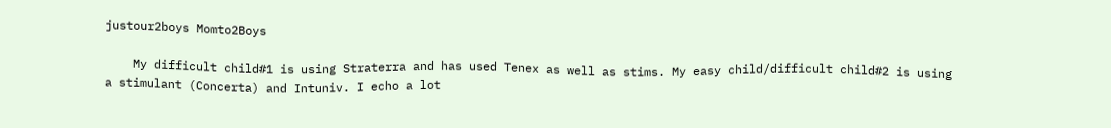justour2boys Momto2Boys

    My difficult child#1 is using Straterra and has used Tenex as well as stims. My easy child/difficult child#2 is using a stimulant (Concerta) and Intuniv. I echo a lot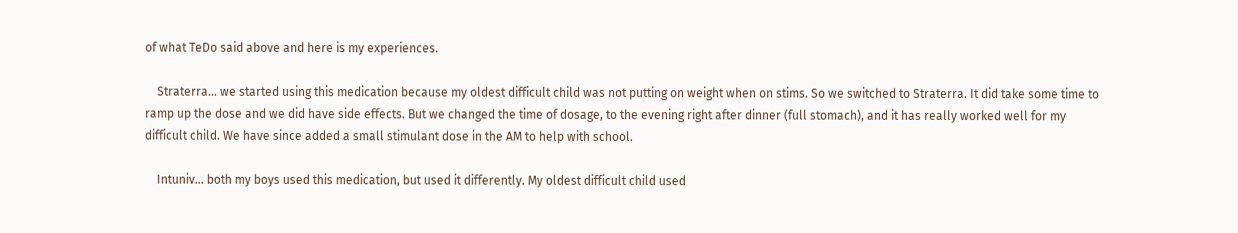of what TeDo said above and here is my experiences.

    Straterra... we started using this medication because my oldest difficult child was not putting on weight when on stims. So we switched to Straterra. It did take some time to ramp up the dose and we did have side effects. But we changed the time of dosage, to the evening right after dinner (full stomach), and it has really worked well for my difficult child. We have since added a small stimulant dose in the AM to help with school.

    Intuniv... both my boys used this medication, but used it differently. My oldest difficult child used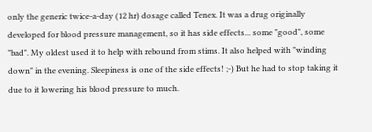only the generic twice-a-day (12 hr) dosage called Tenex. It was a drug originally developed for blood pressure management, so it has side effects... some "good", some "bad". My oldest used it to help with rebound from stims. It also helped with "winding down" in the evening. Sleepiness is one of the side effects! ;-) But he had to stop taking it due to it lowering his blood pressure to much.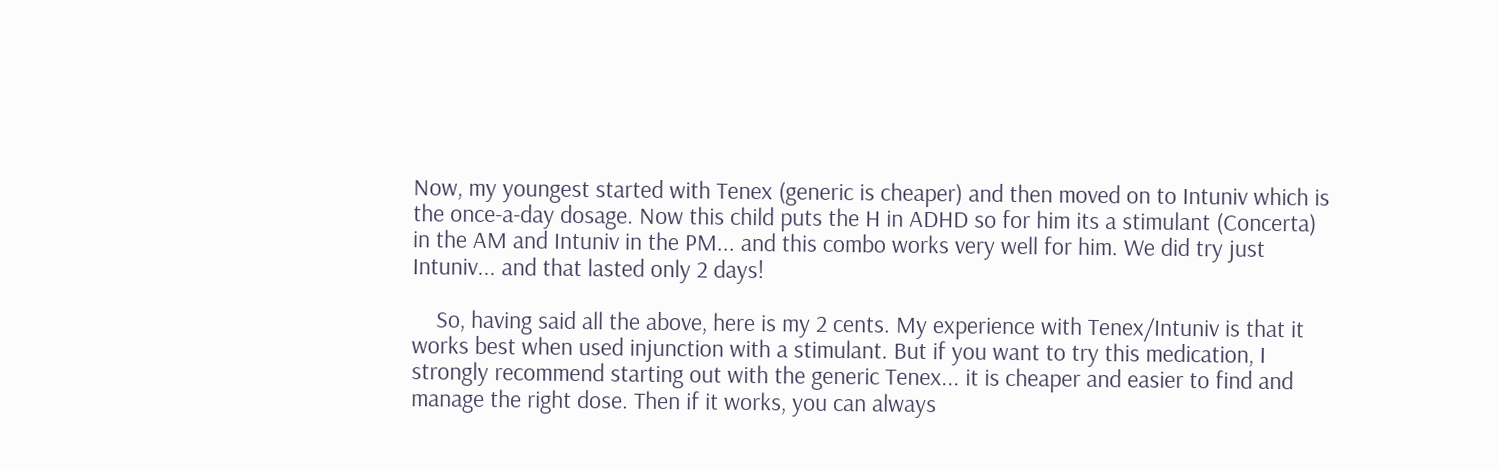Now, my youngest started with Tenex (generic is cheaper) and then moved on to Intuniv which is the once-a-day dosage. Now this child puts the H in ADHD so for him its a stimulant (Concerta) in the AM and Intuniv in the PM... and this combo works very well for him. We did try just Intuniv... and that lasted only 2 days!

    So, having said all the above, here is my 2 cents. My experience with Tenex/Intuniv is that it works best when used injunction with a stimulant. But if you want to try this medication, I strongly recommend starting out with the generic Tenex... it is cheaper and easier to find and manage the right dose. Then if it works, you can always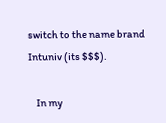switch to the name brand Intuniv (its $$$).

    In my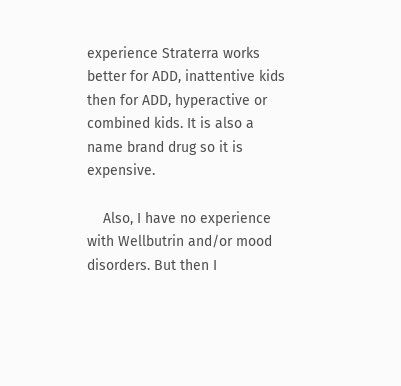experience Straterra works better for ADD, inattentive kids then for ADD, hyperactive or combined kids. It is also a name brand drug so it is expensive.

    Also, I have no experience with Wellbutrin and/or mood disorders. But then I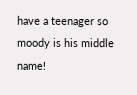have a teenager so moody is his middle name!